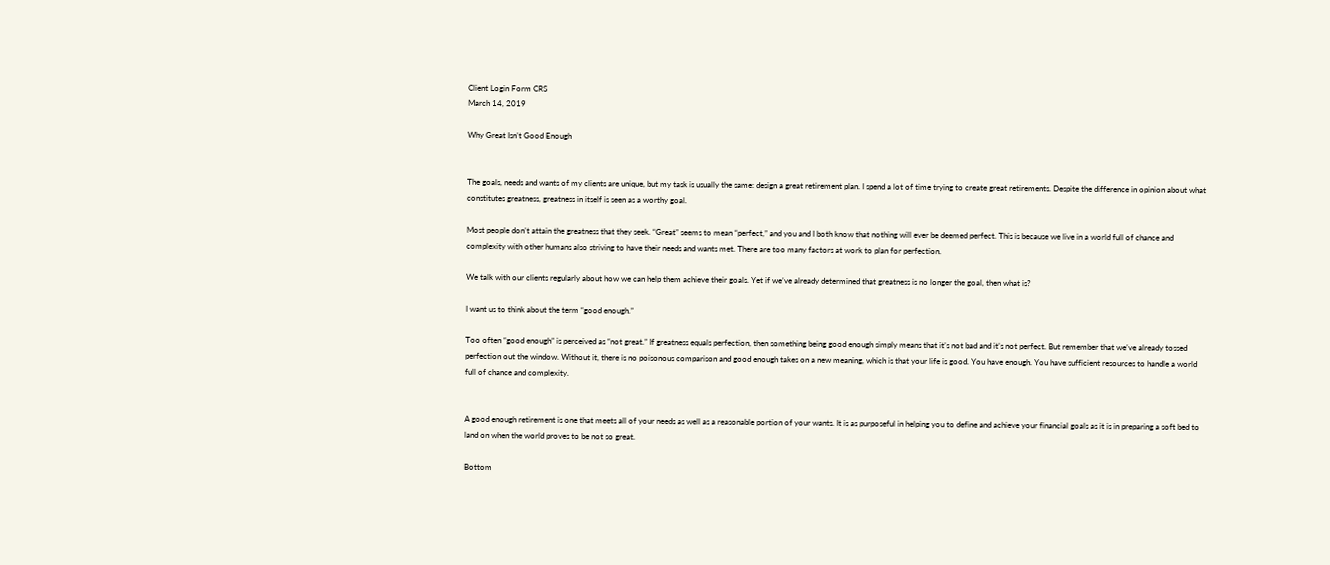Client Login Form CRS
March 14, 2019

Why Great Isn’t Good Enough


The goals, needs and wants of my clients are unique, but my task is usually the same: design a great retirement plan. I spend a lot of time trying to create great retirements. Despite the difference in opinion about what constitutes greatness, greatness in itself is seen as a worthy goal.

Most people don’t attain the greatness that they seek. “Great” seems to mean “perfect,” and you and I both know that nothing will ever be deemed perfect. This is because we live in a world full of chance and complexity with other humans also striving to have their needs and wants met. There are too many factors at work to plan for perfection.

We talk with our clients regularly about how we can help them achieve their goals. Yet if we’ve already determined that greatness is no longer the goal, then what is?

I want us to think about the term “good enough.”

Too often “good enough” is perceived as “not great.” If greatness equals perfection, then something being good enough simply means that it’s not bad and it’s not perfect. But remember that we’ve already tossed perfection out the window. Without it, there is no poisonous comparison and good enough takes on a new meaning, which is that your life is good. You have enough. You have sufficient resources to handle a world full of chance and complexity.


A good enough retirement is one that meets all of your needs as well as a reasonable portion of your wants. It is as purposeful in helping you to define and achieve your financial goals as it is in preparing a soft bed to land on when the world proves to be not so great.

Bottom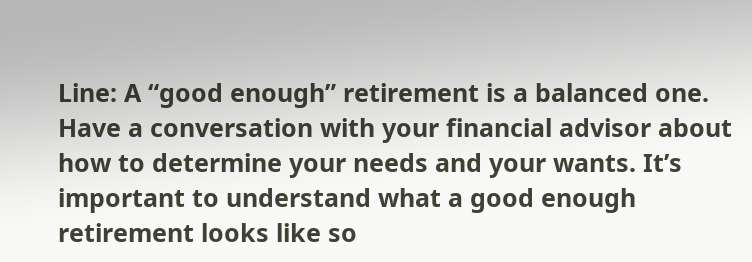Line: A “good enough” retirement is a balanced one. Have a conversation with your financial advisor about how to determine your needs and your wants. It’s important to understand what a good enough retirement looks like so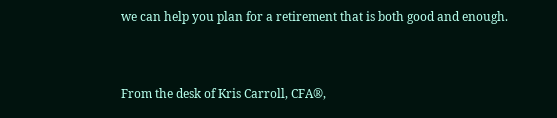we can help you plan for a retirement that is both good and enough.


From the desk of Kris Carroll, CFA®,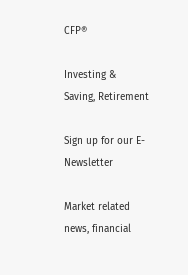CFP®

Investing & Saving, Retirement

Sign up for our E-Newsletter

Market related news, financial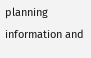planning information and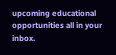upcoming educational opportunities all in your inbox.